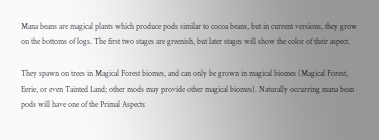Mana beans are magical plants which produce pods similar to cocoa beans, but in current versions, they grow on the bottoms of logs. The first two stages are greenish, but later stages will show the color of their aspect.

They spawn on trees in Magical Forest biomes, and can only be grown in magical biomes (Magical Forest, Eerie, or even Tainted Land; other mods may provide other magical biomes). Naturally occurring mana bean pods will have one of the Primal Aspects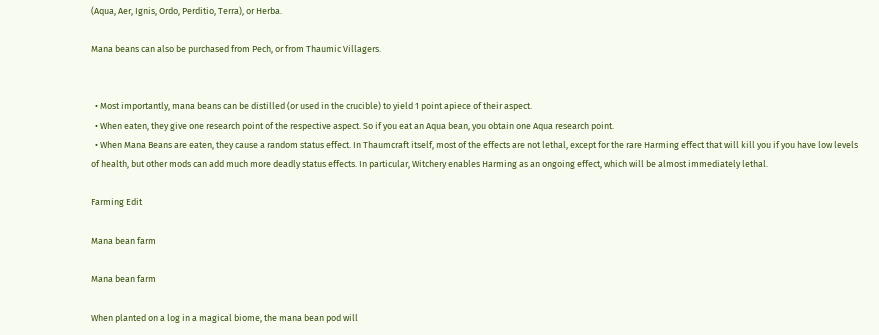(Aqua, Aer, Ignis, Ordo, Perditio, Terra), or Herba.

Mana beans can also be purchased from Pech, or from Thaumic Villagers.


  • Most importantly, mana beans can be distilled (or used in the crucible) to yield 1 point apiece of their aspect.
  • When eaten, they give one research point of the respective aspect. So if you eat an Aqua bean, you obtain one Aqua research point.
  • When Mana Beans are eaten, they cause a random status effect. In Thaumcraft itself, most of the effects are not lethal, except for the rare Harming effect that will kill you if you have low levels of health, but other mods can add much more deadly status effects. In particular, Witchery enables Harming as an ongoing effect, which will be almost immediately lethal.

Farming Edit

Mana bean farm

Mana bean farm

When planted on a log in a magical biome, the mana bean pod will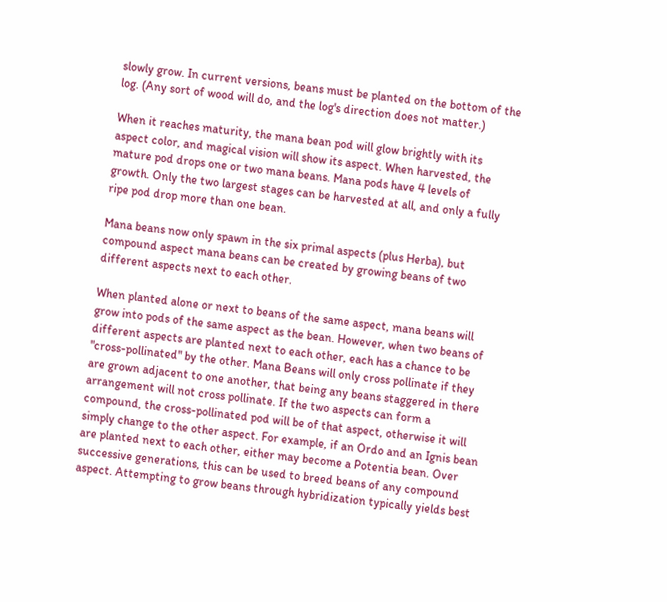slowly grow. In current versions, beans must be planted on the bottom of the log. (Any sort of wood will do, and the log's direction does not matter.)

When it reaches maturity, the mana bean pod will glow brightly with its aspect color, and magical vision will show its aspect. When harvested, the mature pod drops one or two mana beans. Mana pods have 4 levels of growth. Only the two largest stages can be harvested at all, and only a fully ripe pod drop more than one bean.

Mana beans now only spawn in the six primal aspects (plus Herba), but compound aspect mana beans can be created by growing beans of two different aspects next to each other.

When planted alone or next to beans of the same aspect, mana beans will grow into pods of the same aspect as the bean. However, when two beans of different aspects are planted next to each other, each has a chance to be "cross-pollinated" by the other. Mana Beans will only cross pollinate if they are grown adjacent to one another, that being any beans staggered in there arrangement will not cross pollinate. If the two aspects can form a compound, the cross-pollinated pod will be of that aspect, otherwise it will simply change to the other aspect. For example, if an Ordo and an Ignis bean are planted next to each other, either may become a Potentia bean. Over successive generations, this can be used to breed beans of any compound aspect. Attempting to grow beans through hybridization typically yields best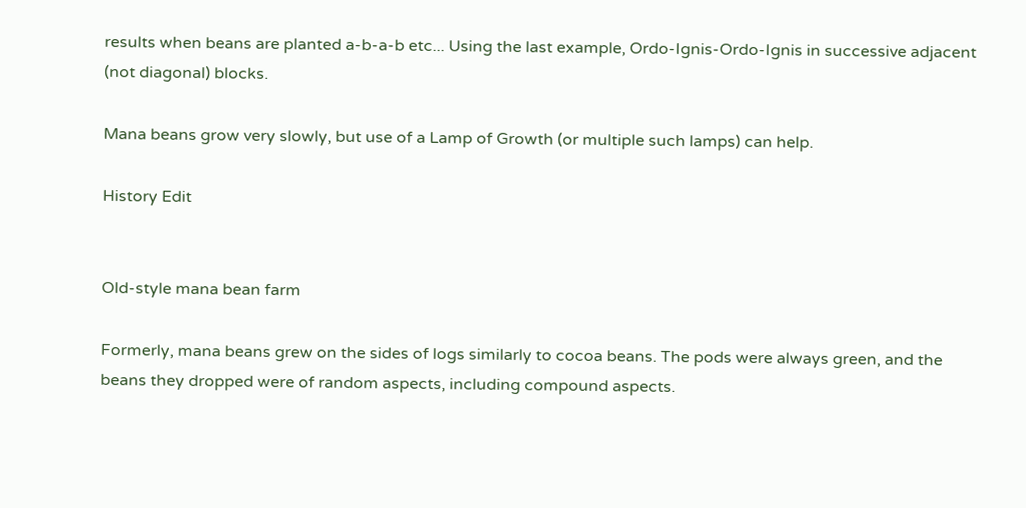results when beans are planted a-b-a-b etc... Using the last example, Ordo-Ignis-Ordo-Ignis in successive adjacent (not diagonal) blocks.

Mana beans grow very slowly, but use of a Lamp of Growth (or multiple such lamps) can help.

History Edit


Old-style mana bean farm

Formerly, mana beans grew on the sides of logs similarly to cocoa beans. The pods were always green, and the beans they dropped were of random aspects, including compound aspects.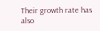Their growth rate has also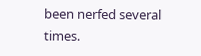been nerfed several times.